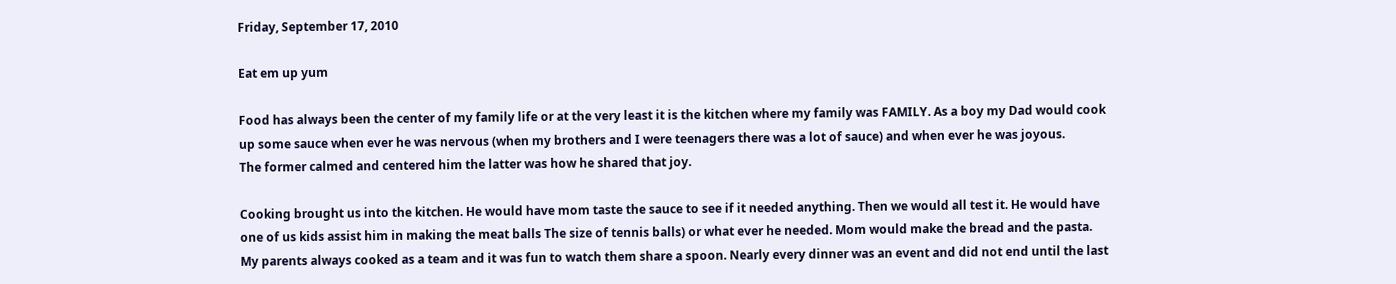Friday, September 17, 2010

Eat em up yum

Food has always been the center of my family life or at the very least it is the kitchen where my family was FAMILY. As a boy my Dad would cook up some sauce when ever he was nervous (when my brothers and I were teenagers there was a lot of sauce) and when ever he was joyous.
The former calmed and centered him the latter was how he shared that joy.

Cooking brought us into the kitchen. He would have mom taste the sauce to see if it needed anything. Then we would all test it. He would have one of us kids assist him in making the meat balls The size of tennis balls) or what ever he needed. Mom would make the bread and the pasta. My parents always cooked as a team and it was fun to watch them share a spoon. Nearly every dinner was an event and did not end until the last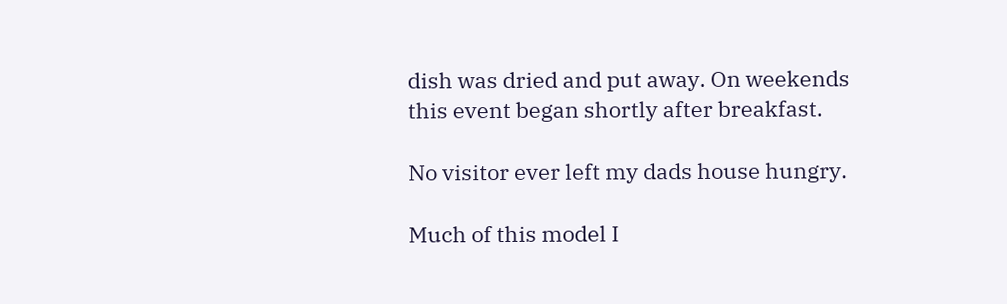dish was dried and put away. On weekends this event began shortly after breakfast.

No visitor ever left my dads house hungry.

Much of this model I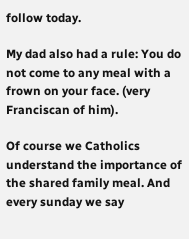follow today.

My dad also had a rule: You do not come to any meal with a frown on your face. (very Franciscan of him).

Of course we Catholics understand the importance of the shared family meal. And every sunday we say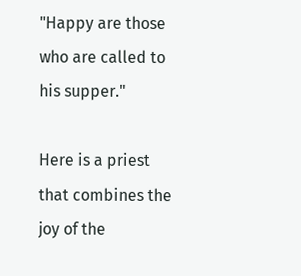"Happy are those who are called to his supper."

Here is a priest that combines the joy of the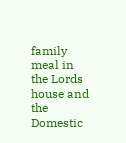family meal in the Lords house and the Domestic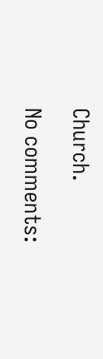Church.

No comments: